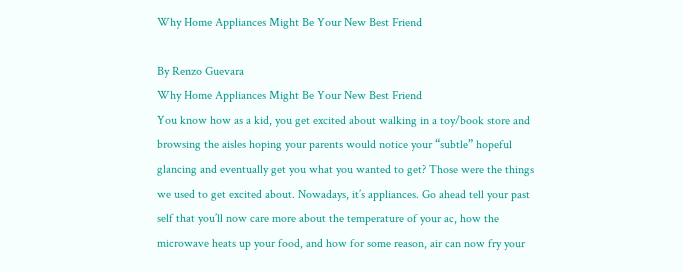Why Home Appliances Might Be Your New Best Friend

By Renzo Guevara
Why Home Appliances Might Be Your New Best Friend
You know how as a kid, you get excited about walking in a toy/book store and browsing the aisles hoping your parents would notice your “subtle” hopeful glancing and eventually get you what you wanted to get? Those were the things we used to get excited about. Nowadays, it’s appliances. Go ahead tell your past self that you’ll now care more about the temperature of your ac, how the microwave heats up your food, and how for some reason, air can now fry your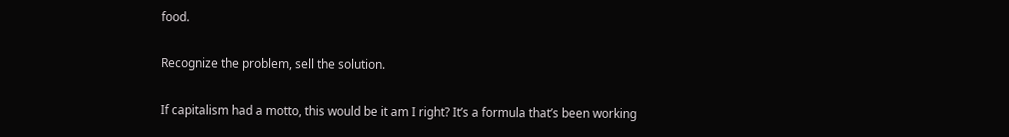food.

Recognize the problem, sell the solution.

If capitalism had a motto, this would be it am I right? It’s a formula that’s been working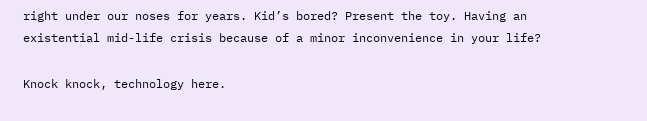right under our noses for years. Kid’s bored? Present the toy. Having an existential mid-life crisis because of a minor inconvenience in your life?

Knock knock, technology here.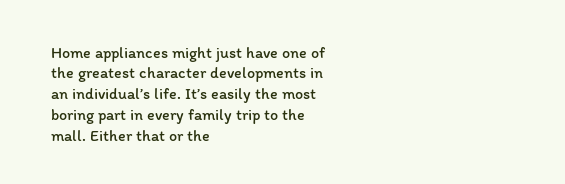Home appliances might just have one of the greatest character developments in an individual’s life. It’s easily the most boring part in every family trip to the mall. Either that or the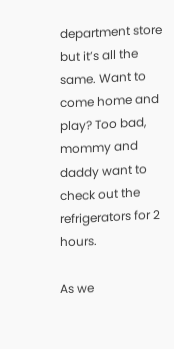department store but it’s all the same. Want to come home and play? Too bad, mommy and daddy want to check out the refrigerators for 2 hours.

As we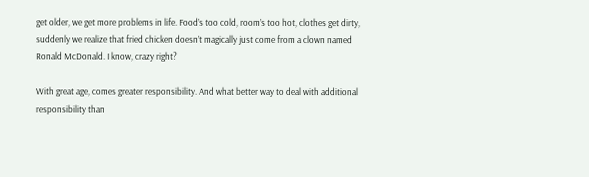get older, we get more problems in life. Food’s too cold, room’s too hot, clothes get dirty, suddenly we realize that fried chicken doesn’t magically just come from a clown named Ronald McDonald. I know, crazy right?

With great age, comes greater responsibility. And what better way to deal with additional responsibility than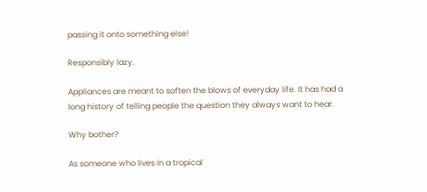passing it onto something else!

Responsibly lazy.

Appliances are meant to soften the blows of everyday life. It has had a long history of telling people the question they always want to hear.

Why bother?

As someone who lives in a tropical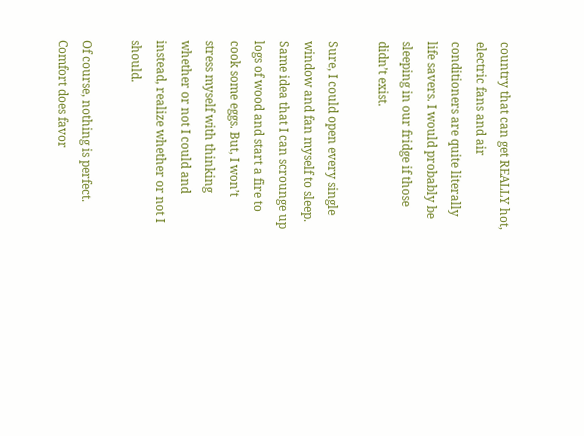country that can get REALLY hot, electric fans and air conditioners are quite literally life savers. I would probably be sleeping in our fridge if those didn’t exist.

Sure, I could open every single window and fan myself to sleep. Same idea that I can scrounge up logs of wood and start a fire to cook some eggs. But, I won’t stress myself with thinking whether or not I could and instead, realize whether or not I should.

Of course, nothing is perfect. Comfort does favor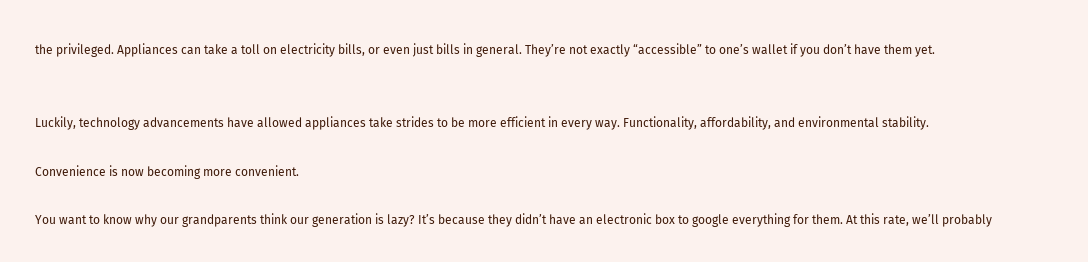the privileged. Appliances can take a toll on electricity bills, or even just bills in general. They’re not exactly “accessible” to one’s wallet if you don’t have them yet.


Luckily, technology advancements have allowed appliances take strides to be more efficient in every way. Functionality, affordability, and environmental stability.

Convenience is now becoming more convenient.

You want to know why our grandparents think our generation is lazy? It’s because they didn’t have an electronic box to google everything for them. At this rate, we’ll probably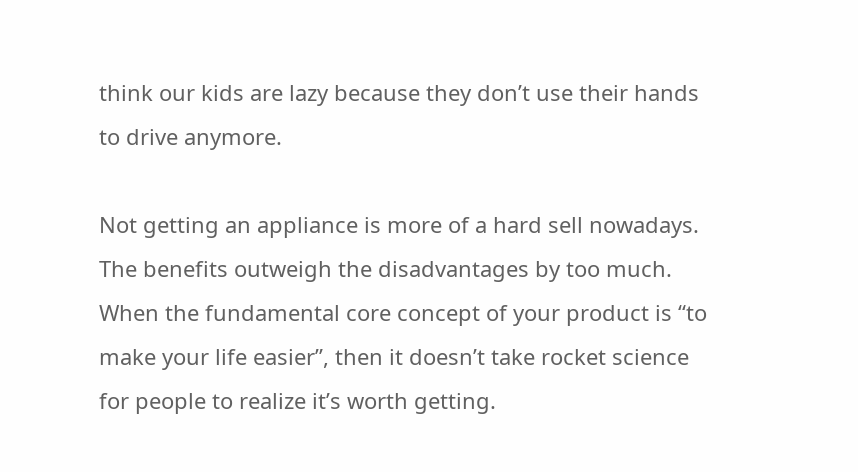think our kids are lazy because they don’t use their hands to drive anymore.

Not getting an appliance is more of a hard sell nowadays. The benefits outweigh the disadvantages by too much. When the fundamental core concept of your product is “to make your life easier”, then it doesn’t take rocket science for people to realize it’s worth getting.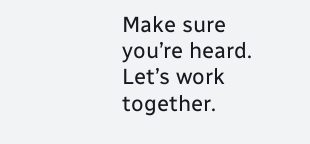Make sure you’re heard. Let’s work together.